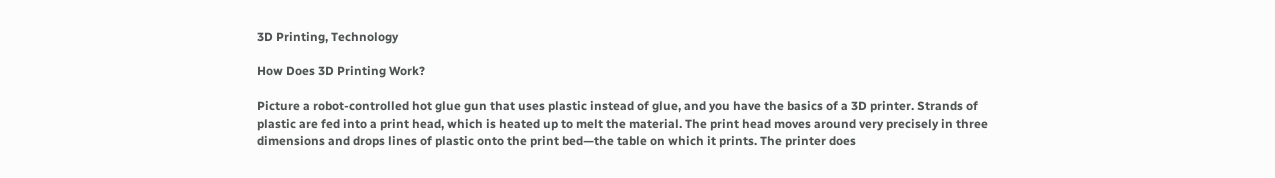3D Printing, Technology

How Does 3D Printing Work?

Picture a robot-controlled hot glue gun that uses plastic instead of glue, and you have the basics of a 3D printer. Strands of plastic are fed into a print head, which is heated up to melt the material. The print head moves around very precisely in three dimensions and drops lines of plastic onto the print bed—the table on which it prints. The printer does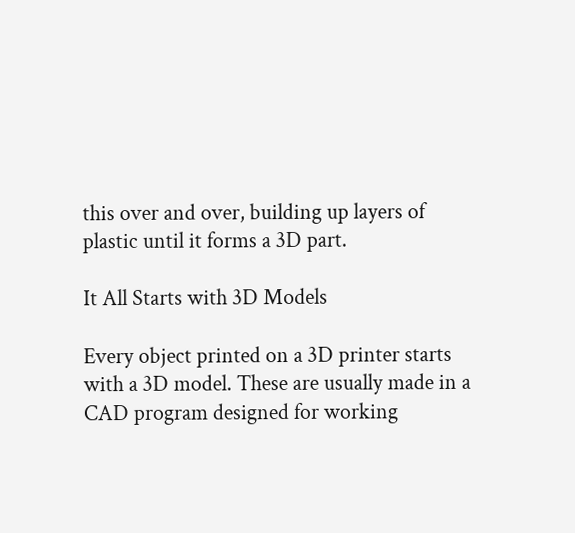this over and over, building up layers of plastic until it forms a 3D part.

It All Starts with 3D Models

Every object printed on a 3D printer starts with a 3D model. These are usually made in a CAD program designed for working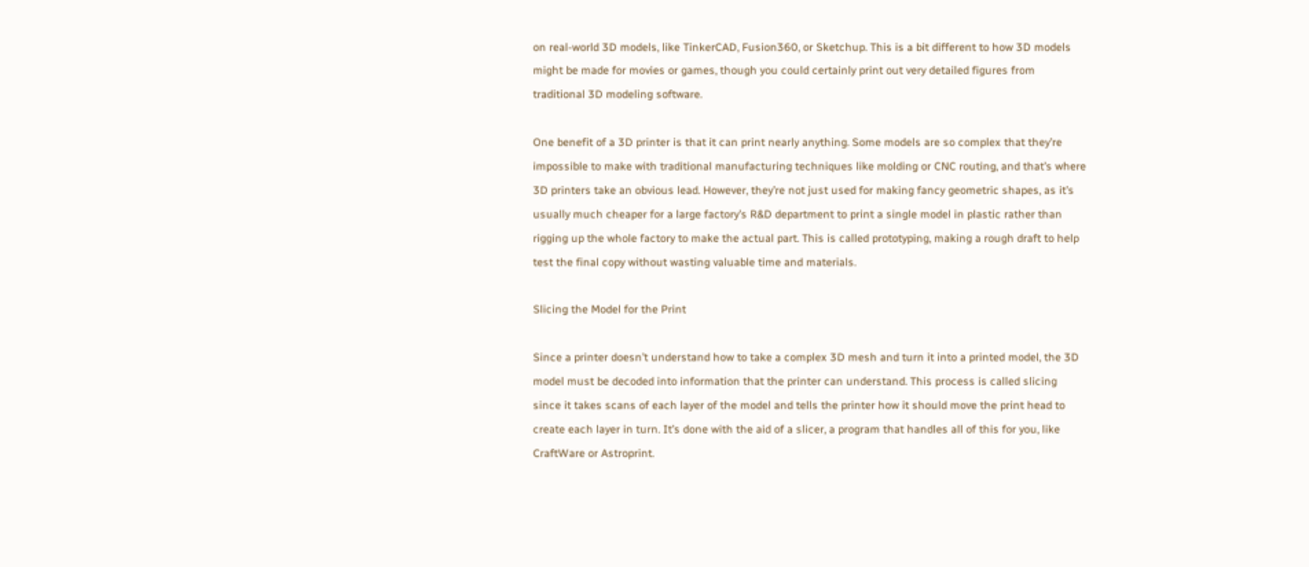on real-world 3D models, like TinkerCAD, Fusion360, or Sketchup. This is a bit different to how 3D models might be made for movies or games, though you could certainly print out very detailed figures from traditional 3D modeling software.

One benefit of a 3D printer is that it can print nearly anything. Some models are so complex that they’re impossible to make with traditional manufacturing techniques like molding or CNC routing, and that’s where 3D printers take an obvious lead. However, they’re not just used for making fancy geometric shapes, as it’s usually much cheaper for a large factory’s R&D department to print a single model in plastic rather than rigging up the whole factory to make the actual part. This is called prototyping, making a rough draft to help test the final copy without wasting valuable time and materials.

Slicing the Model for the Print

Since a printer doesn’t understand how to take a complex 3D mesh and turn it into a printed model, the 3D model must be decoded into information that the printer can understand. This process is called slicing since it takes scans of each layer of the model and tells the printer how it should move the print head to create each layer in turn. It’s done with the aid of a slicer, a program that handles all of this for you, like CraftWare or Astroprint.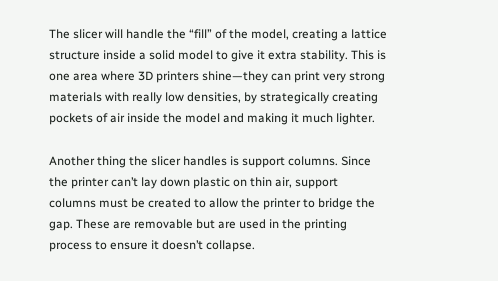The slicer will handle the “fill” of the model, creating a lattice structure inside a solid model to give it extra stability. This is one area where 3D printers shine—they can print very strong materials with really low densities, by strategically creating pockets of air inside the model and making it much lighter.

Another thing the slicer handles is support columns. Since the printer can’t lay down plastic on thin air, support columns must be created to allow the printer to bridge the gap. These are removable but are used in the printing process to ensure it doesn’t collapse.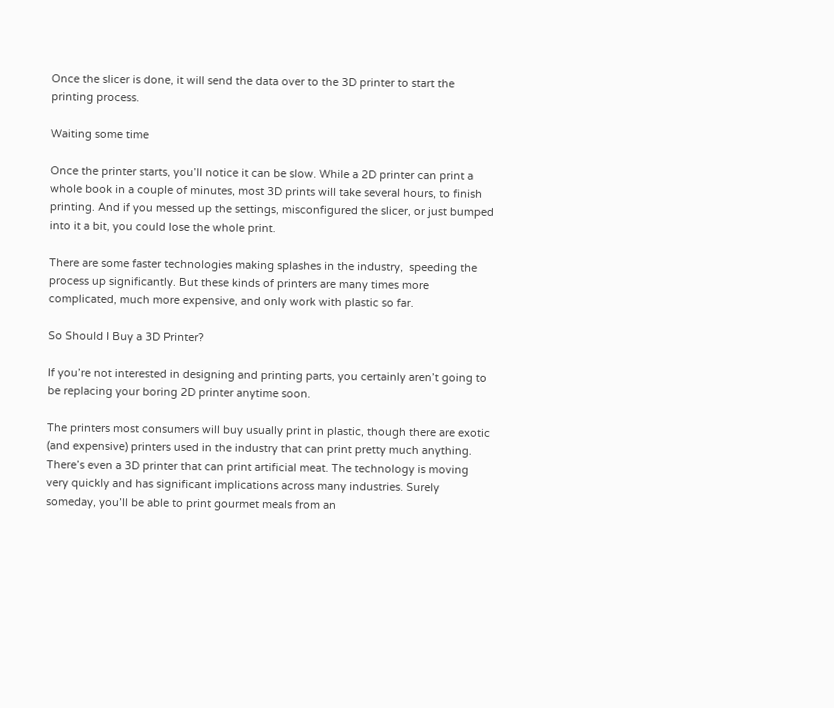Once the slicer is done, it will send the data over to the 3D printer to start the printing process.

Waiting some time

Once the printer starts, you’ll notice it can be slow. While a 2D printer can print a whole book in a couple of minutes, most 3D prints will take several hours, to finish printing. And if you messed up the settings, misconfigured the slicer, or just bumped into it a bit, you could lose the whole print.

There are some faster technologies making splashes in the industry,  speeding the process up significantly. But these kinds of printers are many times more complicated, much more expensive, and only work with plastic so far.

So Should I Buy a 3D Printer?

If you’re not interested in designing and printing parts, you certainly aren’t going to be replacing your boring 2D printer anytime soon.

The printers most consumers will buy usually print in plastic, though there are exotic (and expensive) printers used in the industry that can print pretty much anything. There’s even a 3D printer that can print artificial meat. The technology is moving very quickly and has significant implications across many industries. Surely someday, you’ll be able to print gourmet meals from an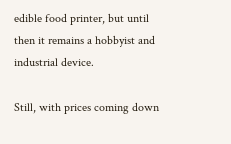edible food printer, but until then it remains a hobbyist and industrial device.

Still, with prices coming down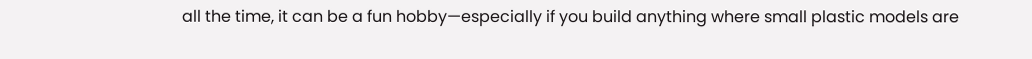all the time, it can be a fun hobby—especially if you build anything where small plastic models are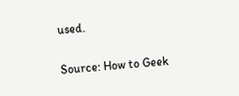used.

Source: How to Geek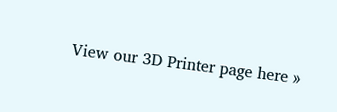View our 3D Printer page here »